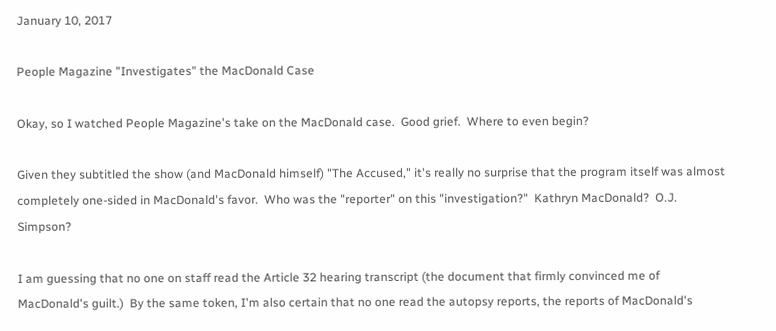January 10, 2017

People Magazine "Investigates" the MacDonald Case

Okay, so I watched People Magazine's take on the MacDonald case.  Good grief.  Where to even begin?

Given they subtitled the show (and MacDonald himself) "The Accused," it's really no surprise that the program itself was almost completely one-sided in MacDonald's favor.  Who was the "reporter" on this "investigation?"  Kathryn MacDonald?  O.J. Simpson?

I am guessing that no one on staff read the Article 32 hearing transcript (the document that firmly convinced me of MacDonald's guilt.)  By the same token, I'm also certain that no one read the autopsy reports, the reports of MacDonald's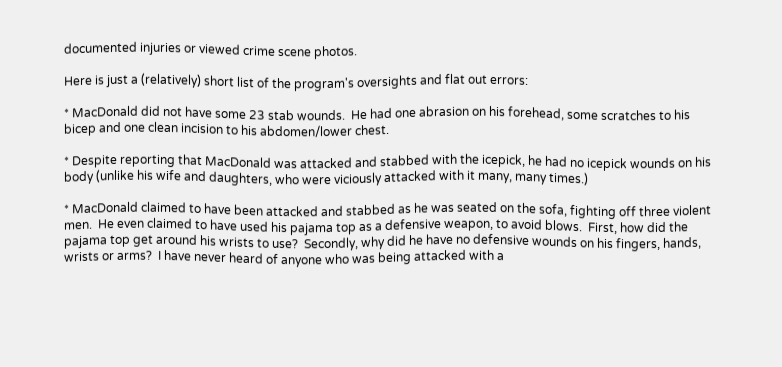documented injuries or viewed crime scene photos.

Here is just a (relatively) short list of the program's oversights and flat out errors:

* MacDonald did not have some 23 stab wounds.  He had one abrasion on his forehead, some scratches to his bicep and one clean incision to his abdomen/lower chest.

* Despite reporting that MacDonald was attacked and stabbed with the icepick, he had no icepick wounds on his body (unlike his wife and daughters, who were viciously attacked with it many, many times.)

* MacDonald claimed to have been attacked and stabbed as he was seated on the sofa, fighting off three violent men.  He even claimed to have used his pajama top as a defensive weapon, to avoid blows.  First, how did the pajama top get around his wrists to use?  Secondly, why did he have no defensive wounds on his fingers, hands, wrists or arms?  I have never heard of anyone who was being attacked with a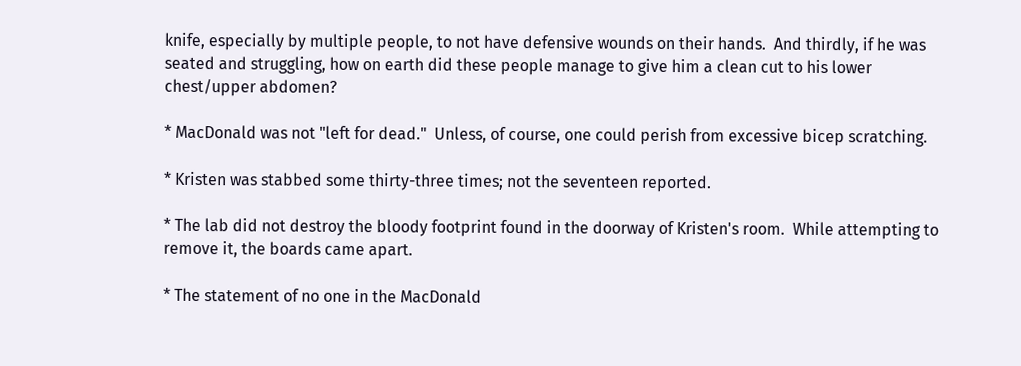knife, especially by multiple people, to not have defensive wounds on their hands.  And thirdly, if he was seated and struggling, how on earth did these people manage to give him a clean cut to his lower chest/upper abdomen?

* MacDonald was not "left for dead."  Unless, of course, one could perish from excessive bicep scratching.

* Kristen was stabbed some thirty-three times; not the seventeen reported.

* The lab did not destroy the bloody footprint found in the doorway of Kristen's room.  While attempting to remove it, the boards came apart.

* The statement of no one in the MacDonald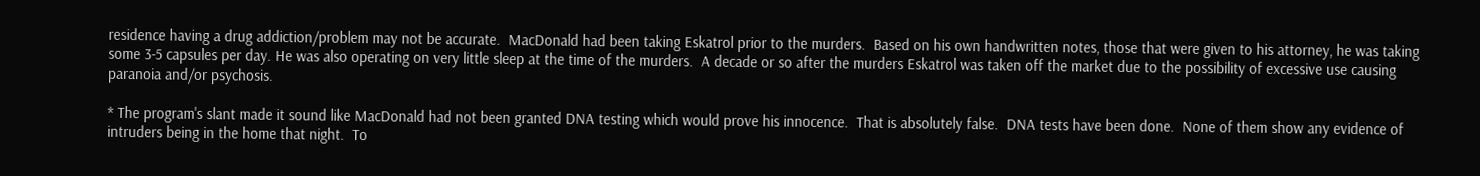residence having a drug addiction/problem may not be accurate.  MacDonald had been taking Eskatrol prior to the murders.  Based on his own handwritten notes, those that were given to his attorney, he was taking some 3-5 capsules per day. He was also operating on very little sleep at the time of the murders.  A decade or so after the murders Eskatrol was taken off the market due to the possibility of excessive use causing paranoia and/or psychosis.

* The program's slant made it sound like MacDonald had not been granted DNA testing which would prove his innocence.  That is absolutely false.  DNA tests have been done.  None of them show any evidence of intruders being in the home that night.  To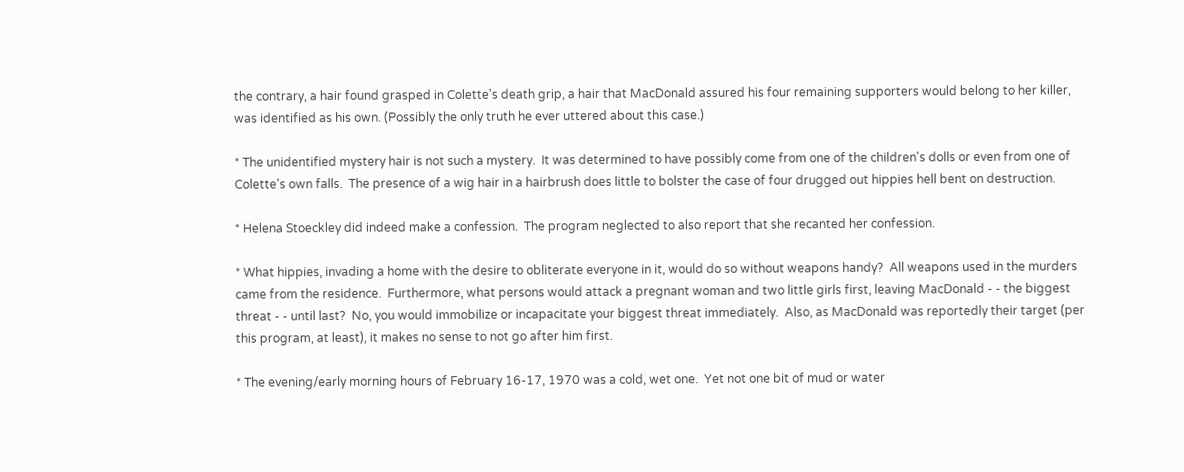the contrary, a hair found grasped in Colette's death grip, a hair that MacDonald assured his four remaining supporters would belong to her killer, was identified as his own. (Possibly the only truth he ever uttered about this case.)

* The unidentified mystery hair is not such a mystery.  It was determined to have possibly come from one of the children's dolls or even from one of Colette's own falls.  The presence of a wig hair in a hairbrush does little to bolster the case of four drugged out hippies hell bent on destruction.

* Helena Stoeckley did indeed make a confession.  The program neglected to also report that she recanted her confession.

* What hippies, invading a home with the desire to obliterate everyone in it, would do so without weapons handy?  All weapons used in the murders came from the residence.  Furthermore, what persons would attack a pregnant woman and two little girls first, leaving MacDonald - - the biggest threat - - until last?  No, you would immobilize or incapacitate your biggest threat immediately.  Also, as MacDonald was reportedly their target (per this program, at least), it makes no sense to not go after him first.

* The evening/early morning hours of February 16-17, 1970 was a cold, wet one.  Yet not one bit of mud or water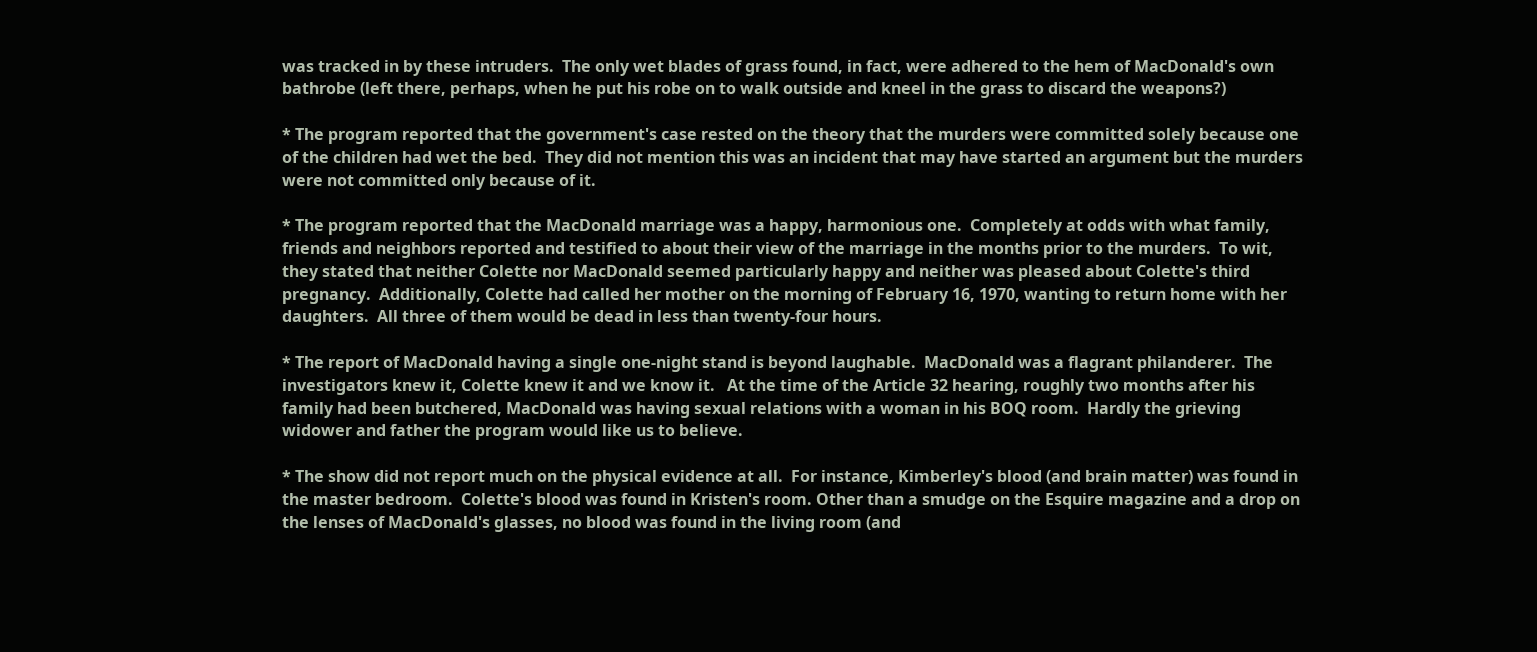was tracked in by these intruders.  The only wet blades of grass found, in fact, were adhered to the hem of MacDonald's own bathrobe (left there, perhaps, when he put his robe on to walk outside and kneel in the grass to discard the weapons?)

* The program reported that the government's case rested on the theory that the murders were committed solely because one of the children had wet the bed.  They did not mention this was an incident that may have started an argument but the murders were not committed only because of it.

* The program reported that the MacDonald marriage was a happy, harmonious one.  Completely at odds with what family, friends and neighbors reported and testified to about their view of the marriage in the months prior to the murders.  To wit, they stated that neither Colette nor MacDonald seemed particularly happy and neither was pleased about Colette's third pregnancy.  Additionally, Colette had called her mother on the morning of February 16, 1970, wanting to return home with her daughters.  All three of them would be dead in less than twenty-four hours.

* The report of MacDonald having a single one-night stand is beyond laughable.  MacDonald was a flagrant philanderer.  The investigators knew it, Colette knew it and we know it.   At the time of the Article 32 hearing, roughly two months after his family had been butchered, MacDonald was having sexual relations with a woman in his BOQ room.  Hardly the grieving widower and father the program would like us to believe.

* The show did not report much on the physical evidence at all.  For instance, Kimberley's blood (and brain matter) was found in the master bedroom.  Colette's blood was found in Kristen's room. Other than a smudge on the Esquire magazine and a drop on the lenses of MacDonald's glasses, no blood was found in the living room (and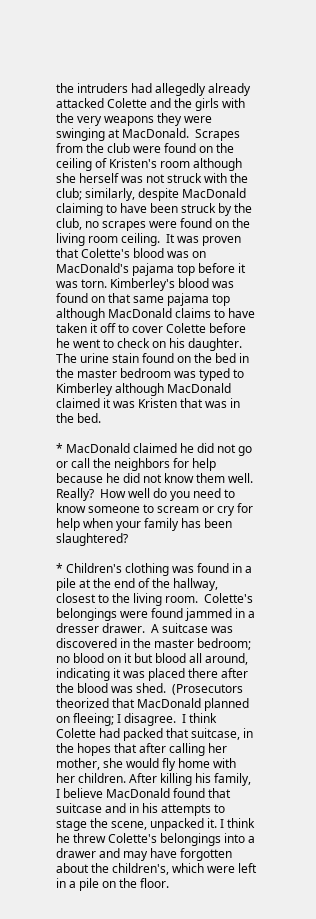the intruders had allegedly already attacked Colette and the girls with the very weapons they were swinging at MacDonald.  Scrapes from the club were found on the ceiling of Kristen's room although she herself was not struck with the club; similarly, despite MacDonald claiming to have been struck by the club, no scrapes were found on the living room ceiling.  It was proven that Colette's blood was on MacDonald's pajama top before it was torn. Kimberley's blood was found on that same pajama top although MacDonald claims to have taken it off to cover Colette before he went to check on his daughter.  The urine stain found on the bed in the master bedroom was typed to Kimberley although MacDonald claimed it was Kristen that was in the bed.

* MacDonald claimed he did not go or call the neighbors for help because he did not know them well.  Really?  How well do you need to know someone to scream or cry for help when your family has been slaughtered?

* Children's clothing was found in a pile at the end of the hallway, closest to the living room.  Colette's belongings were found jammed in a dresser drawer.  A suitcase was discovered in the master bedroom; no blood on it but blood all around, indicating it was placed there after the blood was shed.  (Prosecutors theorized that MacDonald planned on fleeing; I disagree.  I think Colette had packed that suitcase, in the hopes that after calling her mother, she would fly home with her children. After killing his family, I believe MacDonald found that suitcase and in his attempts to stage the scene, unpacked it. I think he threw Colette's belongings into a drawer and may have forgotten about the children's, which were left in a pile on the floor.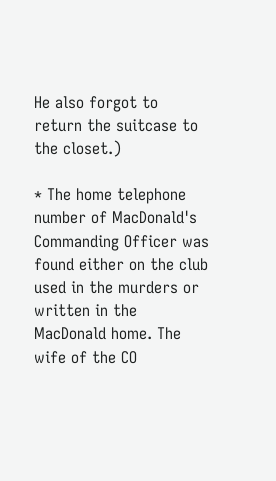He also forgot to return the suitcase to the closet.)

* The home telephone number of MacDonald's Commanding Officer was found either on the club used in the murders or written in the MacDonald home. The wife of the CO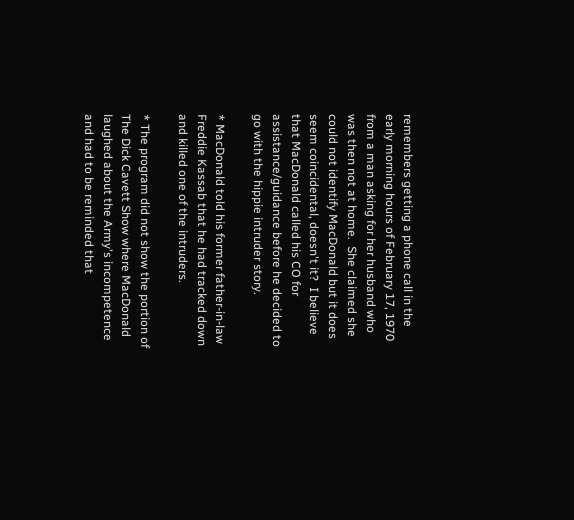remembers getting a phone call in the early morning hours of February 17, 1970 from a man asking for her husband who was then not at home.  She claimed she could not identify MacDonald but it does seem coincidental, doesn't it?  I believe that MacDonald called his CO for assistance/guidance before he decided to go with the hippie intruder story.

* MacDonald told his former father-in-law Freddie Kassab that he had tracked down and killed one of the intruders.

* The program did not show the portion of The Dick Cavett Show where MacDonald laughed about the Army's incompetence and had to be reminded that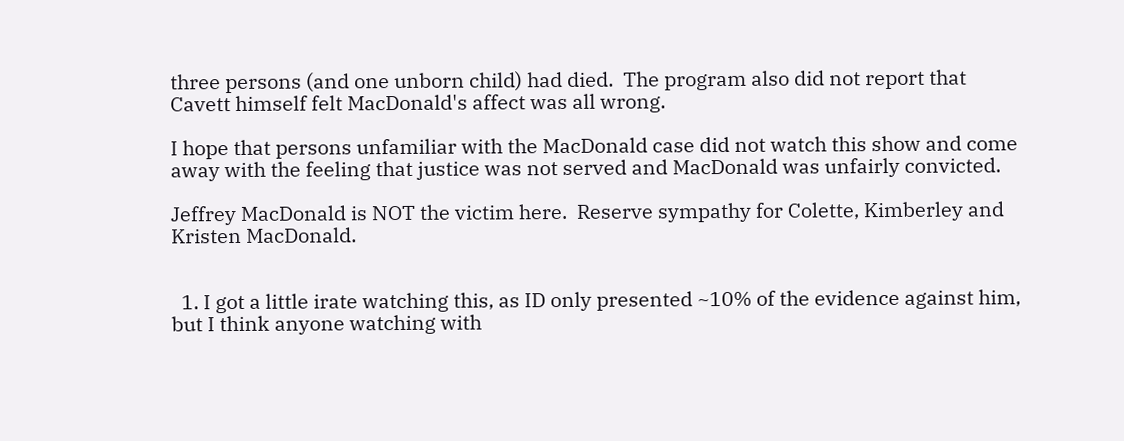three persons (and one unborn child) had died.  The program also did not report that Cavett himself felt MacDonald's affect was all wrong.

I hope that persons unfamiliar with the MacDonald case did not watch this show and come away with the feeling that justice was not served and MacDonald was unfairly convicted.

Jeffrey MacDonald is NOT the victim here.  Reserve sympathy for Colette, Kimberley and Kristen MacDonald.


  1. I got a little irate watching this, as ID only presented ~10% of the evidence against him, but I think anyone watching with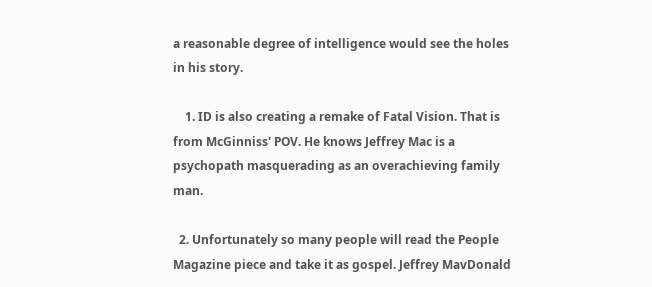a reasonable degree of intelligence would see the holes in his story.

    1. ID is also creating a remake of Fatal Vision. That is from McGinniss' POV. He knows Jeffrey Mac is a psychopath masquerading as an overachieving family man.

  2. Unfortunately so many people will read the People Magazine piece and take it as gospel. Jeffrey MavDonald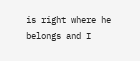is right where he belongs and I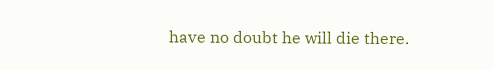have no doubt he will die there.